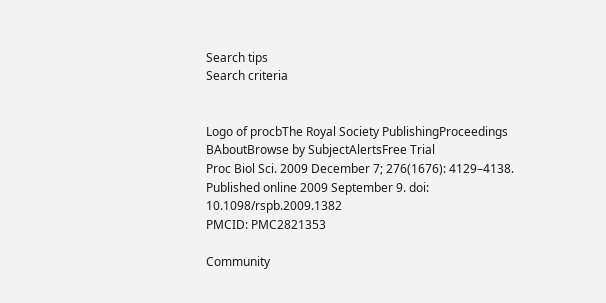Search tips
Search criteria


Logo of procbThe Royal Society PublishingProceedings BAboutBrowse by SubjectAlertsFree Trial
Proc Biol Sci. 2009 December 7; 276(1676): 4129–4138.
Published online 2009 September 9. doi:  10.1098/rspb.2009.1382
PMCID: PMC2821353

Community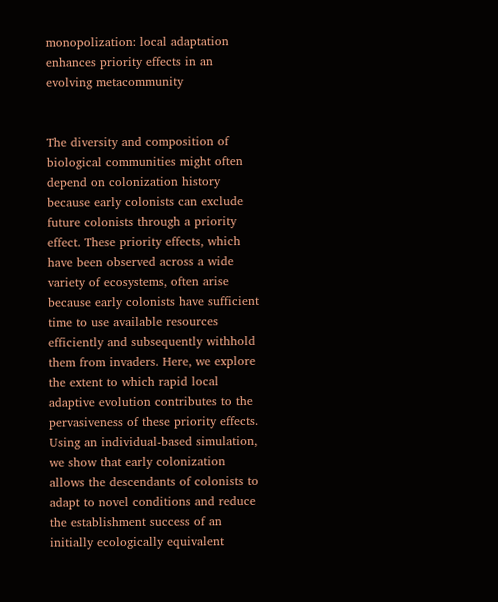monopolization: local adaptation enhances priority effects in an evolving metacommunity


The diversity and composition of biological communities might often depend on colonization history because early colonists can exclude future colonists through a priority effect. These priority effects, which have been observed across a wide variety of ecosystems, often arise because early colonists have sufficient time to use available resources efficiently and subsequently withhold them from invaders. Here, we explore the extent to which rapid local adaptive evolution contributes to the pervasiveness of these priority effects. Using an individual-based simulation, we show that early colonization allows the descendants of colonists to adapt to novel conditions and reduce the establishment success of an initially ecologically equivalent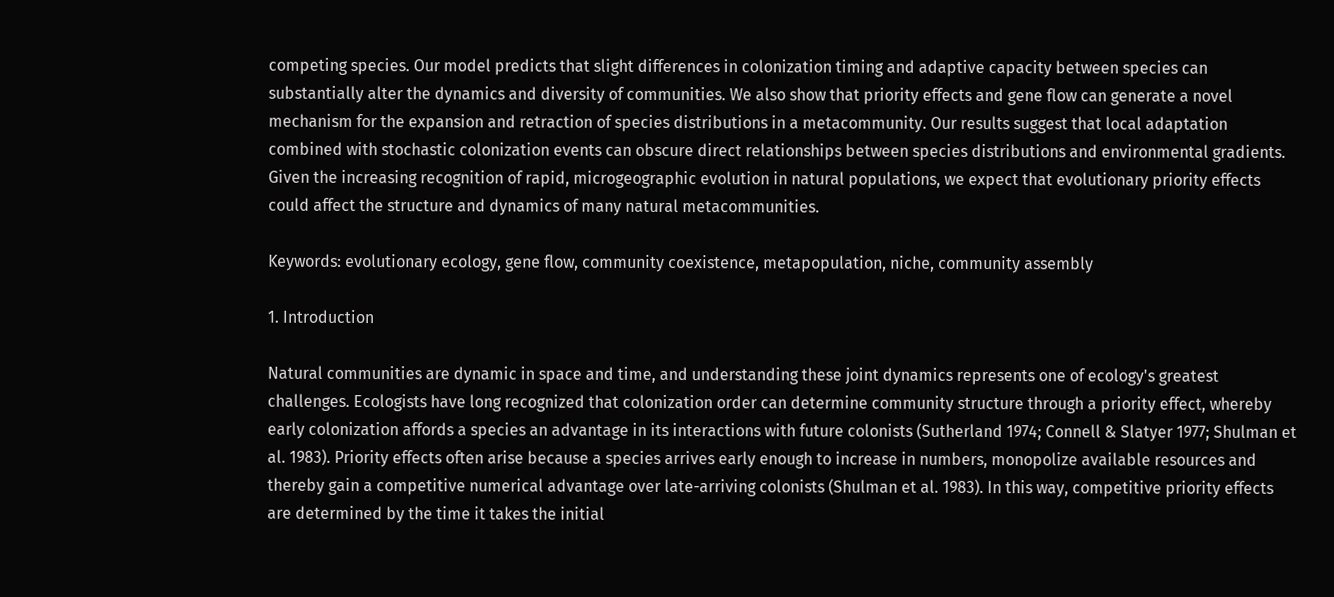competing species. Our model predicts that slight differences in colonization timing and adaptive capacity between species can substantially alter the dynamics and diversity of communities. We also show that priority effects and gene flow can generate a novel mechanism for the expansion and retraction of species distributions in a metacommunity. Our results suggest that local adaptation combined with stochastic colonization events can obscure direct relationships between species distributions and environmental gradients. Given the increasing recognition of rapid, microgeographic evolution in natural populations, we expect that evolutionary priority effects could affect the structure and dynamics of many natural metacommunities.

Keywords: evolutionary ecology, gene flow, community coexistence, metapopulation, niche, community assembly

1. Introduction

Natural communities are dynamic in space and time, and understanding these joint dynamics represents one of ecology's greatest challenges. Ecologists have long recognized that colonization order can determine community structure through a priority effect, whereby early colonization affords a species an advantage in its interactions with future colonists (Sutherland 1974; Connell & Slatyer 1977; Shulman et al. 1983). Priority effects often arise because a species arrives early enough to increase in numbers, monopolize available resources and thereby gain a competitive numerical advantage over late-arriving colonists (Shulman et al. 1983). In this way, competitive priority effects are determined by the time it takes the initial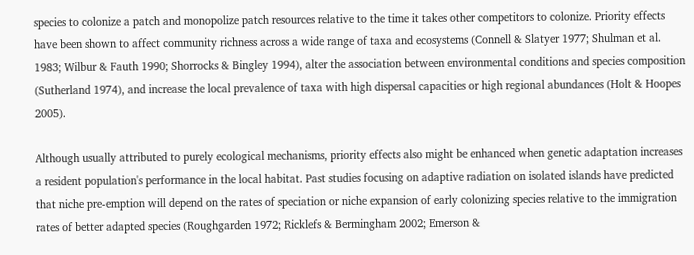species to colonize a patch and monopolize patch resources relative to the time it takes other competitors to colonize. Priority effects have been shown to affect community richness across a wide range of taxa and ecosystems (Connell & Slatyer 1977; Shulman et al. 1983; Wilbur & Fauth 1990; Shorrocks & Bingley 1994), alter the association between environmental conditions and species composition (Sutherland 1974), and increase the local prevalence of taxa with high dispersal capacities or high regional abundances (Holt & Hoopes 2005).

Although usually attributed to purely ecological mechanisms, priority effects also might be enhanced when genetic adaptation increases a resident population's performance in the local habitat. Past studies focusing on adaptive radiation on isolated islands have predicted that niche pre-emption will depend on the rates of speciation or niche expansion of early colonizing species relative to the immigration rates of better adapted species (Roughgarden 1972; Ricklefs & Bermingham 2002; Emerson &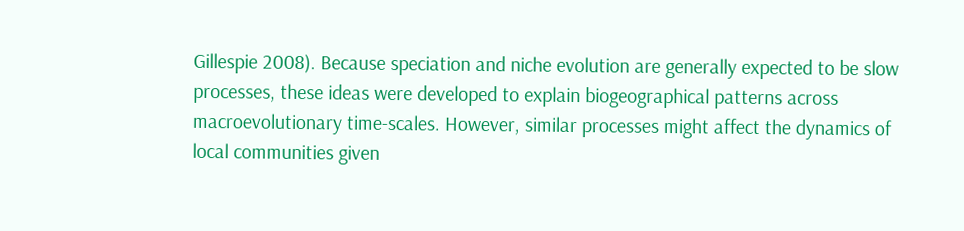Gillespie 2008). Because speciation and niche evolution are generally expected to be slow processes, these ideas were developed to explain biogeographical patterns across macroevolutionary time-scales. However, similar processes might affect the dynamics of local communities given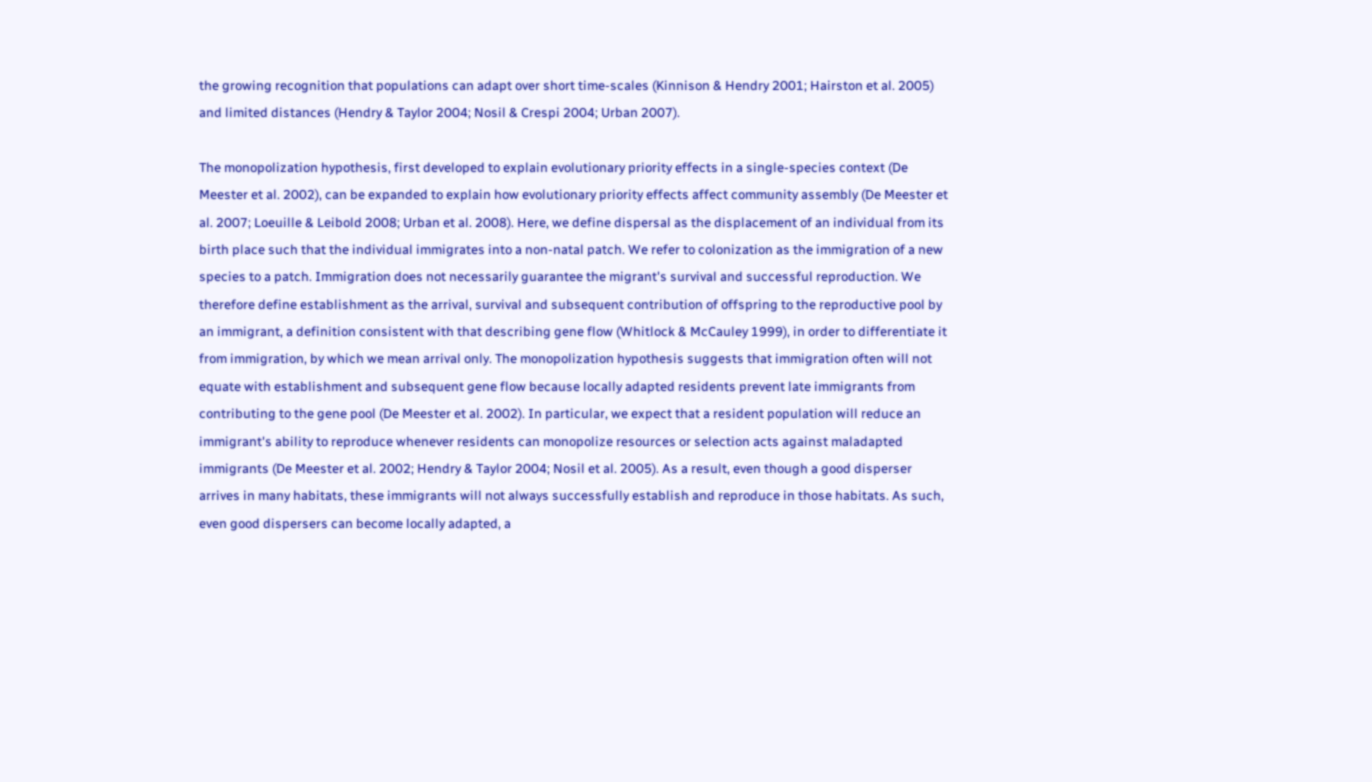the growing recognition that populations can adapt over short time-scales (Kinnison & Hendry 2001; Hairston et al. 2005) and limited distances (Hendry & Taylor 2004; Nosil & Crespi 2004; Urban 2007).

The monopolization hypothesis, first developed to explain evolutionary priority effects in a single-species context (De Meester et al. 2002), can be expanded to explain how evolutionary priority effects affect community assembly (De Meester et al. 2007; Loeuille & Leibold 2008; Urban et al. 2008). Here, we define dispersal as the displacement of an individual from its birth place such that the individual immigrates into a non-natal patch. We refer to colonization as the immigration of a new species to a patch. Immigration does not necessarily guarantee the migrant's survival and successful reproduction. We therefore define establishment as the arrival, survival and subsequent contribution of offspring to the reproductive pool by an immigrant, a definition consistent with that describing gene flow (Whitlock & McCauley 1999), in order to differentiate it from immigration, by which we mean arrival only. The monopolization hypothesis suggests that immigration often will not equate with establishment and subsequent gene flow because locally adapted residents prevent late immigrants from contributing to the gene pool (De Meester et al. 2002). In particular, we expect that a resident population will reduce an immigrant's ability to reproduce whenever residents can monopolize resources or selection acts against maladapted immigrants (De Meester et al. 2002; Hendry & Taylor 2004; Nosil et al. 2005). As a result, even though a good disperser arrives in many habitats, these immigrants will not always successfully establish and reproduce in those habitats. As such, even good dispersers can become locally adapted, a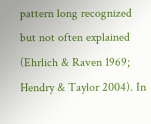pattern long recognized but not often explained (Ehrlich & Raven 1969; Hendry & Taylor 2004). In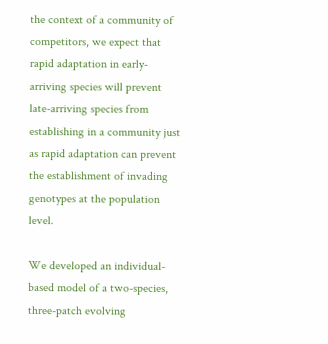the context of a community of competitors, we expect that rapid adaptation in early-arriving species will prevent late-arriving species from establishing in a community just as rapid adaptation can prevent the establishment of invading genotypes at the population level.

We developed an individual-based model of a two-species, three-patch evolving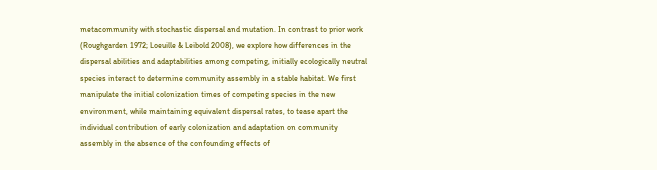metacommunity with stochastic dispersal and mutation. In contrast to prior work (Roughgarden 1972; Loeuille & Leibold 2008), we explore how differences in the dispersal abilities and adaptabilities among competing, initially ecologically neutral species interact to determine community assembly in a stable habitat. We first manipulate the initial colonization times of competing species in the new environment, while maintaining equivalent dispersal rates, to tease apart the individual contribution of early colonization and adaptation on community assembly in the absence of the confounding effects of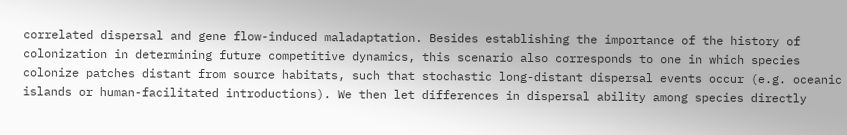correlated dispersal and gene flow-induced maladaptation. Besides establishing the importance of the history of colonization in determining future competitive dynamics, this scenario also corresponds to one in which species colonize patches distant from source habitats, such that stochastic long-distant dispersal events occur (e.g. oceanic islands or human-facilitated introductions). We then let differences in dispersal ability among species directly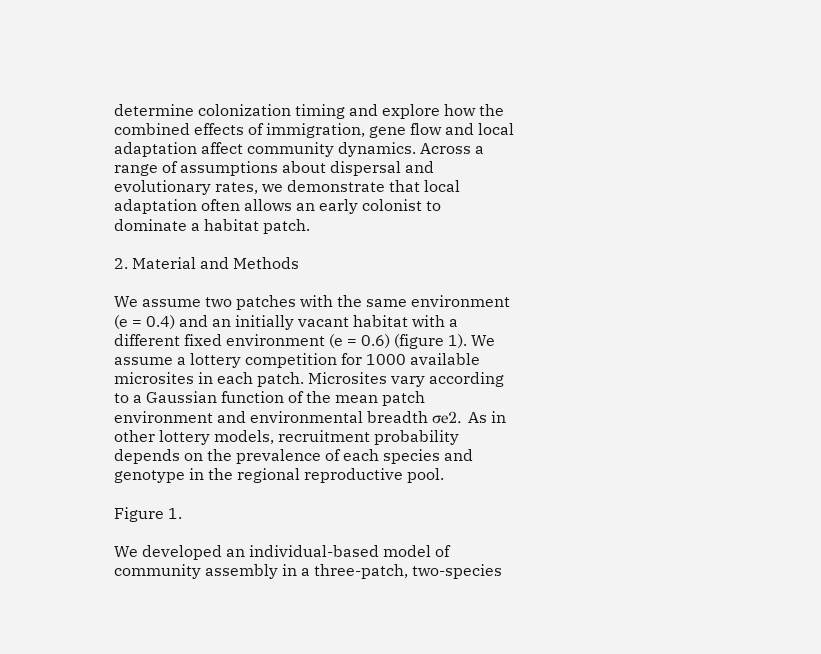determine colonization timing and explore how the combined effects of immigration, gene flow and local adaptation affect community dynamics. Across a range of assumptions about dispersal and evolutionary rates, we demonstrate that local adaptation often allows an early colonist to dominate a habitat patch.

2. Material and Methods

We assume two patches with the same environment (e = 0.4) and an initially vacant habitat with a different fixed environment (e = 0.6) (figure 1). We assume a lottery competition for 1000 available microsites in each patch. Microsites vary according to a Gaussian function of the mean patch environment and environmental breadth σe2. As in other lottery models, recruitment probability depends on the prevalence of each species and genotype in the regional reproductive pool.

Figure 1.

We developed an individual-based model of community assembly in a three-patch, two-species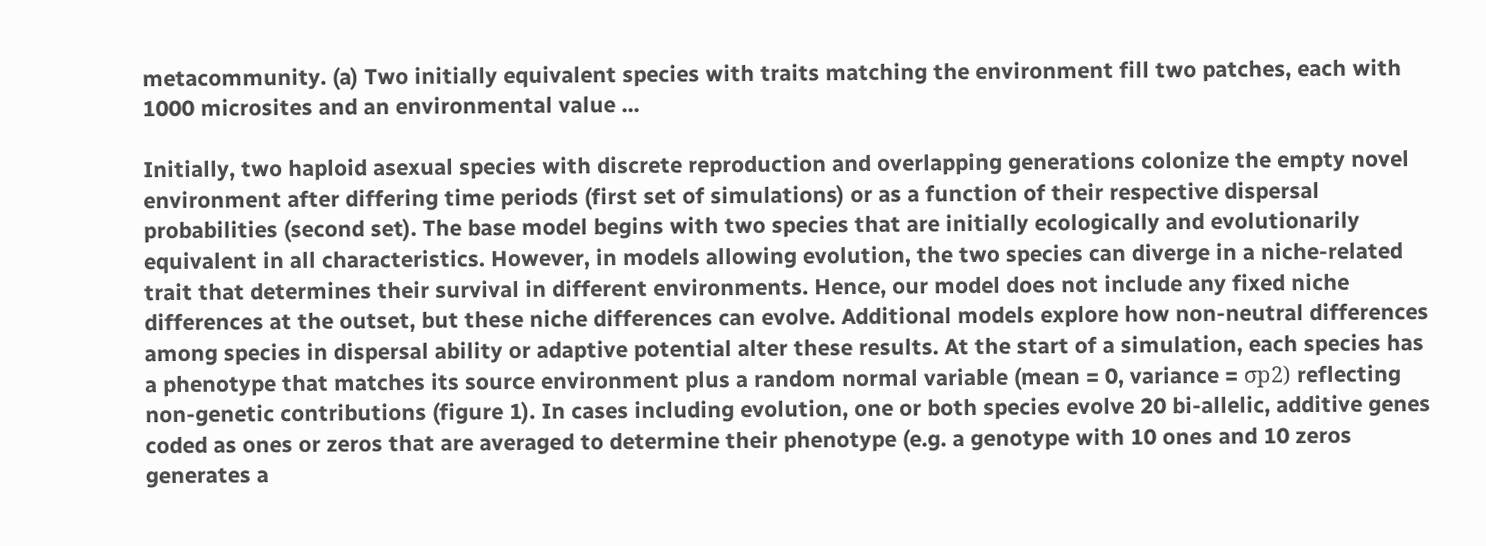metacommunity. (a) Two initially equivalent species with traits matching the environment fill two patches, each with 1000 microsites and an environmental value ...

Initially, two haploid asexual species with discrete reproduction and overlapping generations colonize the empty novel environment after differing time periods (first set of simulations) or as a function of their respective dispersal probabilities (second set). The base model begins with two species that are initially ecologically and evolutionarily equivalent in all characteristics. However, in models allowing evolution, the two species can diverge in a niche-related trait that determines their survival in different environments. Hence, our model does not include any fixed niche differences at the outset, but these niche differences can evolve. Additional models explore how non-neutral differences among species in dispersal ability or adaptive potential alter these results. At the start of a simulation, each species has a phenotype that matches its source environment plus a random normal variable (mean = 0, variance = σp2) reflecting non-genetic contributions (figure 1). In cases including evolution, one or both species evolve 20 bi-allelic, additive genes coded as ones or zeros that are averaged to determine their phenotype (e.g. a genotype with 10 ones and 10 zeros generates a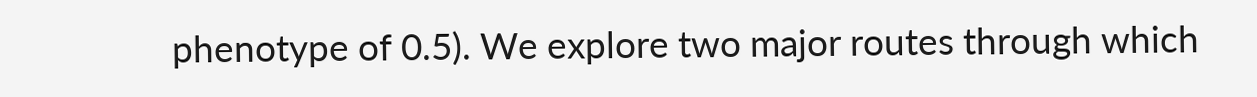phenotype of 0.5). We explore two major routes through which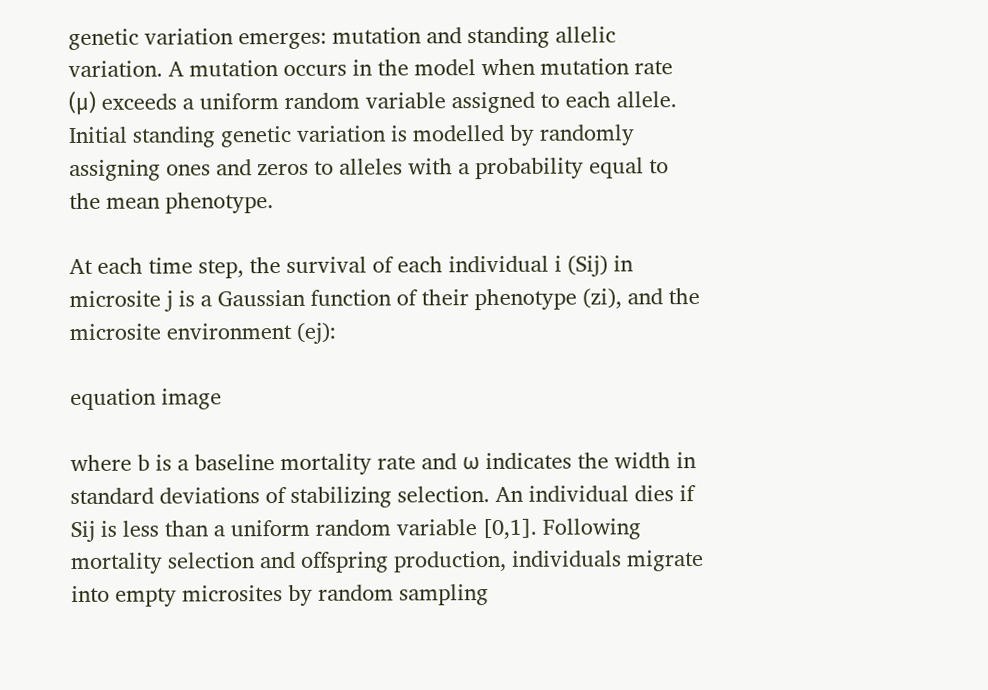genetic variation emerges: mutation and standing allelic variation. A mutation occurs in the model when mutation rate (μ) exceeds a uniform random variable assigned to each allele. Initial standing genetic variation is modelled by randomly assigning ones and zeros to alleles with a probability equal to the mean phenotype.

At each time step, the survival of each individual i (Sij) in microsite j is a Gaussian function of their phenotype (zi), and the microsite environment (ej):

equation image

where b is a baseline mortality rate and ω indicates the width in standard deviations of stabilizing selection. An individual dies if Sij is less than a uniform random variable [0,1]. Following mortality selection and offspring production, individuals migrate into empty microsites by random sampling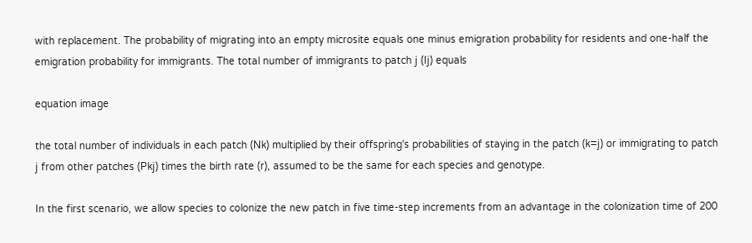with replacement. The probability of migrating into an empty microsite equals one minus emigration probability for residents and one-half the emigration probability for immigrants. The total number of immigrants to patch j (Ij) equals

equation image

the total number of individuals in each patch (Nk) multiplied by their offspring's probabilities of staying in the patch (k=j) or immigrating to patch j from other patches (Pkj) times the birth rate (r), assumed to be the same for each species and genotype.

In the first scenario, we allow species to colonize the new patch in five time-step increments from an advantage in the colonization time of 200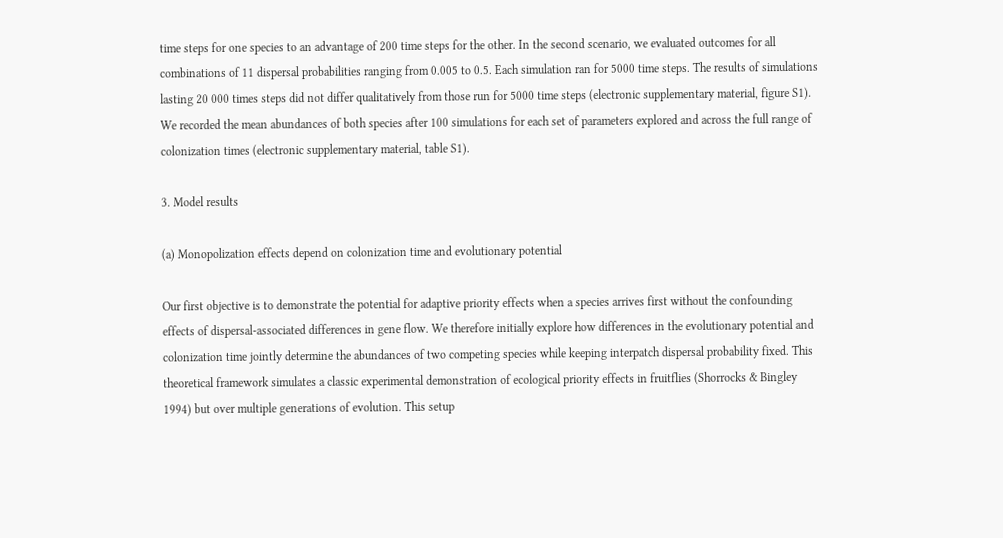time steps for one species to an advantage of 200 time steps for the other. In the second scenario, we evaluated outcomes for all combinations of 11 dispersal probabilities ranging from 0.005 to 0.5. Each simulation ran for 5000 time steps. The results of simulations lasting 20 000 times steps did not differ qualitatively from those run for 5000 time steps (electronic supplementary material, figure S1). We recorded the mean abundances of both species after 100 simulations for each set of parameters explored and across the full range of colonization times (electronic supplementary material, table S1).

3. Model results

(a) Monopolization effects depend on colonization time and evolutionary potential

Our first objective is to demonstrate the potential for adaptive priority effects when a species arrives first without the confounding effects of dispersal-associated differences in gene flow. We therefore initially explore how differences in the evolutionary potential and colonization time jointly determine the abundances of two competing species while keeping interpatch dispersal probability fixed. This theoretical framework simulates a classic experimental demonstration of ecological priority effects in fruitflies (Shorrocks & Bingley 1994) but over multiple generations of evolution. This setup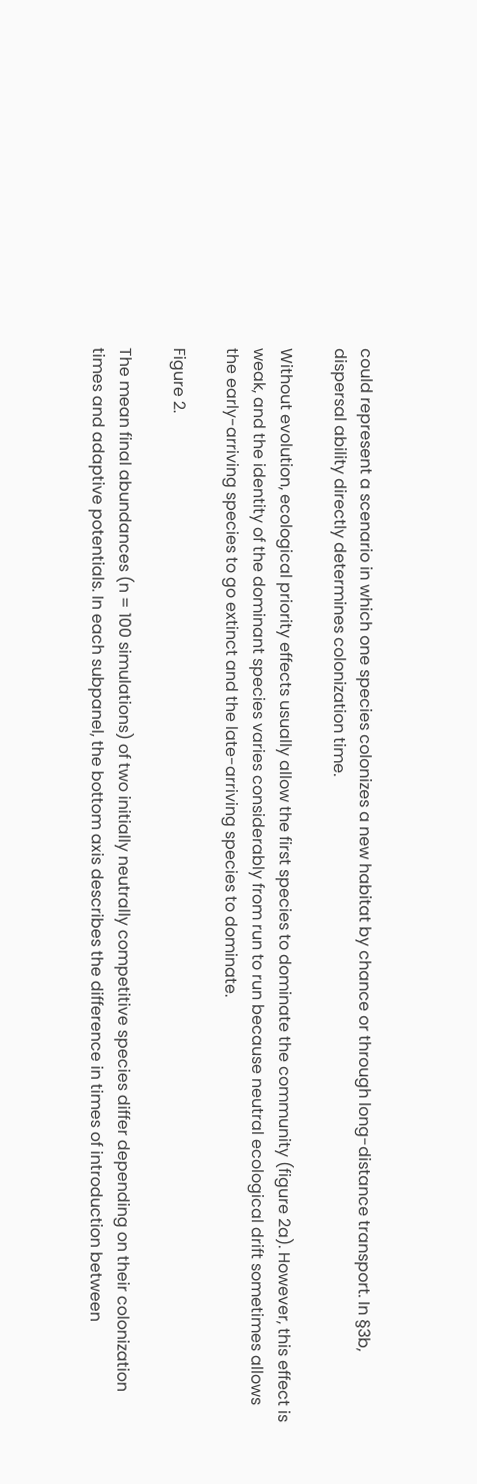could represent a scenario in which one species colonizes a new habitat by chance or through long-distance transport. In §3b, dispersal ability directly determines colonization time.

Without evolution, ecological priority effects usually allow the first species to dominate the community (figure 2a). However, this effect is weak, and the identity of the dominant species varies considerably from run to run because neutral ecological drift sometimes allows the early-arriving species to go extinct and the late-arriving species to dominate.

Figure 2.

The mean final abundances (n = 100 simulations) of two initially neutrally competitive species differ depending on their colonization times and adaptive potentials. In each subpanel, the bottom axis describes the difference in times of introduction between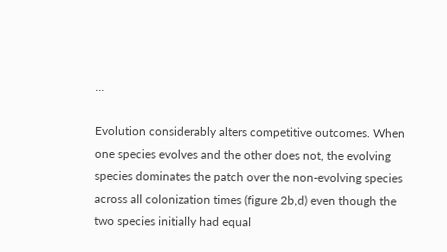...

Evolution considerably alters competitive outcomes. When one species evolves and the other does not, the evolving species dominates the patch over the non-evolving species across all colonization times (figure 2b,d) even though the two species initially had equal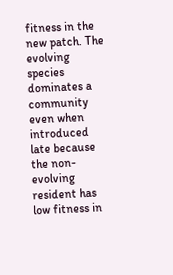fitness in the new patch. The evolving species dominates a community even when introduced late because the non-evolving resident has low fitness in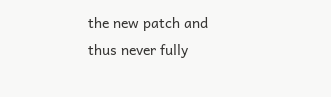the new patch and thus never fully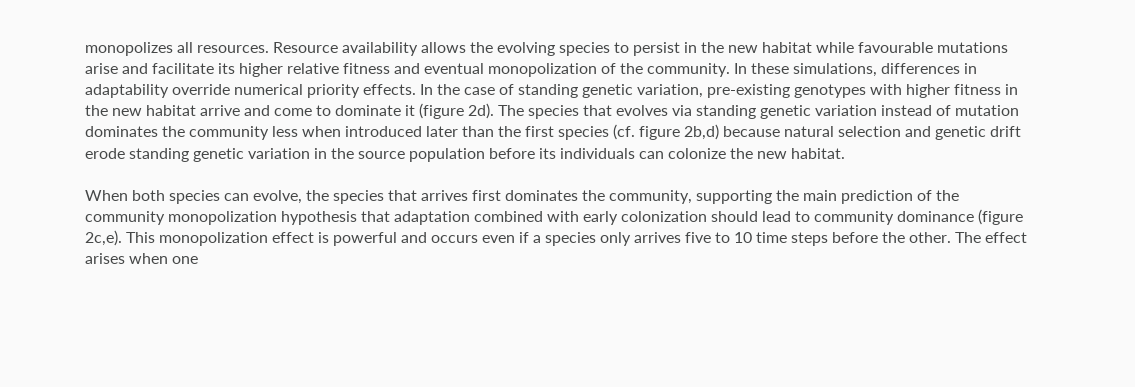monopolizes all resources. Resource availability allows the evolving species to persist in the new habitat while favourable mutations arise and facilitate its higher relative fitness and eventual monopolization of the community. In these simulations, differences in adaptability override numerical priority effects. In the case of standing genetic variation, pre-existing genotypes with higher fitness in the new habitat arrive and come to dominate it (figure 2d). The species that evolves via standing genetic variation instead of mutation dominates the community less when introduced later than the first species (cf. figure 2b,d) because natural selection and genetic drift erode standing genetic variation in the source population before its individuals can colonize the new habitat.

When both species can evolve, the species that arrives first dominates the community, supporting the main prediction of the community monopolization hypothesis that adaptation combined with early colonization should lead to community dominance (figure 2c,e). This monopolization effect is powerful and occurs even if a species only arrives five to 10 time steps before the other. The effect arises when one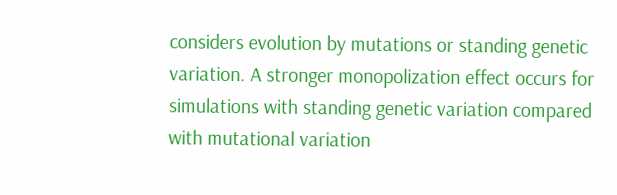considers evolution by mutations or standing genetic variation. A stronger monopolization effect occurs for simulations with standing genetic variation compared with mutational variation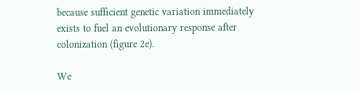because sufficient genetic variation immediately exists to fuel an evolutionary response after colonization (figure 2e).

We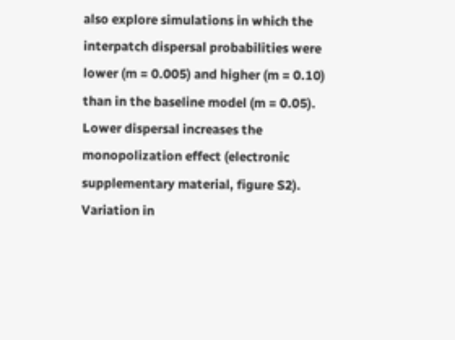also explore simulations in which the interpatch dispersal probabilities were lower (m = 0.005) and higher (m = 0.10) than in the baseline model (m = 0.05). Lower dispersal increases the monopolization effect (electronic supplementary material, figure S2). Variation in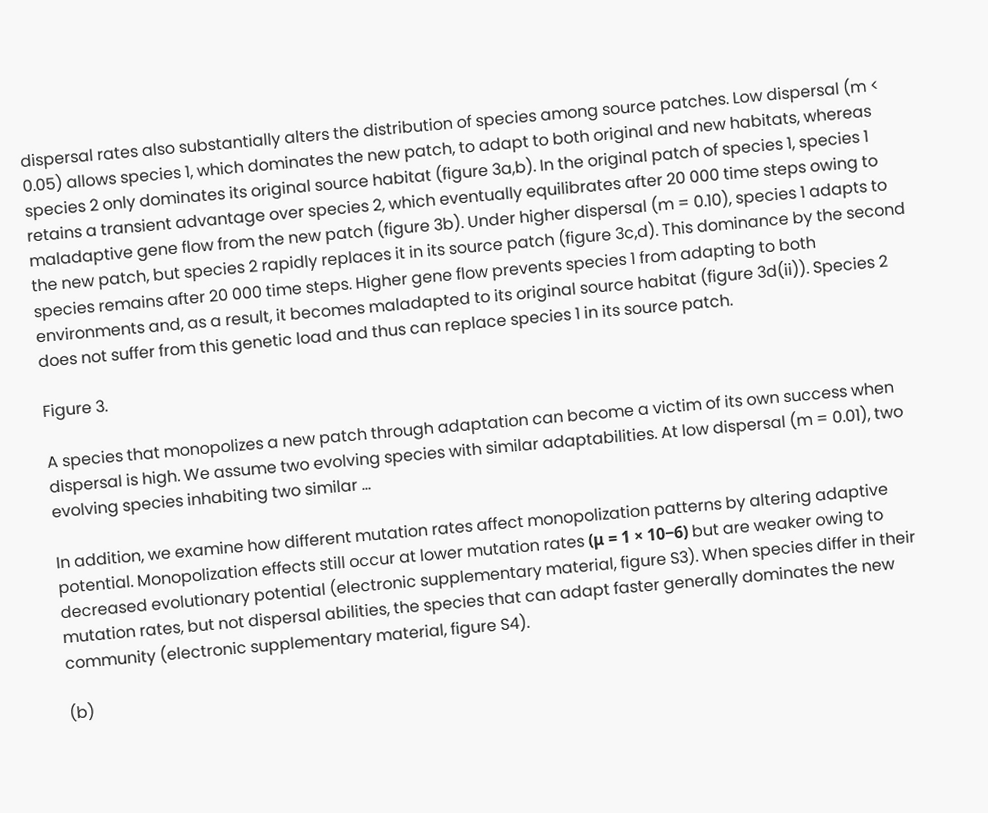dispersal rates also substantially alters the distribution of species among source patches. Low dispersal (m < 0.05) allows species 1, which dominates the new patch, to adapt to both original and new habitats, whereas species 2 only dominates its original source habitat (figure 3a,b). In the original patch of species 1, species 1 retains a transient advantage over species 2, which eventually equilibrates after 20 000 time steps owing to maladaptive gene flow from the new patch (figure 3b). Under higher dispersal (m = 0.10), species 1 adapts to the new patch, but species 2 rapidly replaces it in its source patch (figure 3c,d). This dominance by the second species remains after 20 000 time steps. Higher gene flow prevents species 1 from adapting to both environments and, as a result, it becomes maladapted to its original source habitat (figure 3d(ii)). Species 2 does not suffer from this genetic load and thus can replace species 1 in its source patch.

Figure 3.

A species that monopolizes a new patch through adaptation can become a victim of its own success when dispersal is high. We assume two evolving species with similar adaptabilities. At low dispersal (m = 0.01), two evolving species inhabiting two similar ...

In addition, we examine how different mutation rates affect monopolization patterns by altering adaptive potential. Monopolization effects still occur at lower mutation rates (μ = 1 × 10−6) but are weaker owing to decreased evolutionary potential (electronic supplementary material, figure S3). When species differ in their mutation rates, but not dispersal abilities, the species that can adapt faster generally dominates the new community (electronic supplementary material, figure S4).

(b)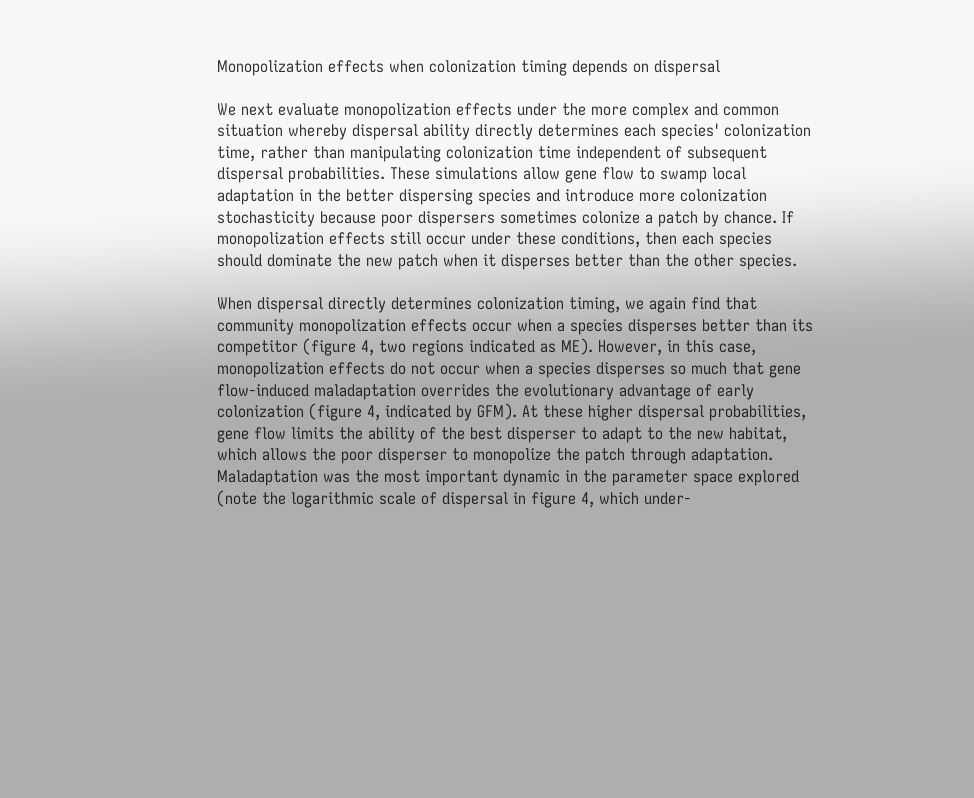Monopolization effects when colonization timing depends on dispersal

We next evaluate monopolization effects under the more complex and common situation whereby dispersal ability directly determines each species' colonization time, rather than manipulating colonization time independent of subsequent dispersal probabilities. These simulations allow gene flow to swamp local adaptation in the better dispersing species and introduce more colonization stochasticity because poor dispersers sometimes colonize a patch by chance. If monopolization effects still occur under these conditions, then each species should dominate the new patch when it disperses better than the other species.

When dispersal directly determines colonization timing, we again find that community monopolization effects occur when a species disperses better than its competitor (figure 4, two regions indicated as ME). However, in this case, monopolization effects do not occur when a species disperses so much that gene flow-induced maladaptation overrides the evolutionary advantage of early colonization (figure 4, indicated by GFM). At these higher dispersal probabilities, gene flow limits the ability of the best disperser to adapt to the new habitat, which allows the poor disperser to monopolize the patch through adaptation. Maladaptation was the most important dynamic in the parameter space explored (note the logarithmic scale of dispersal in figure 4, which under-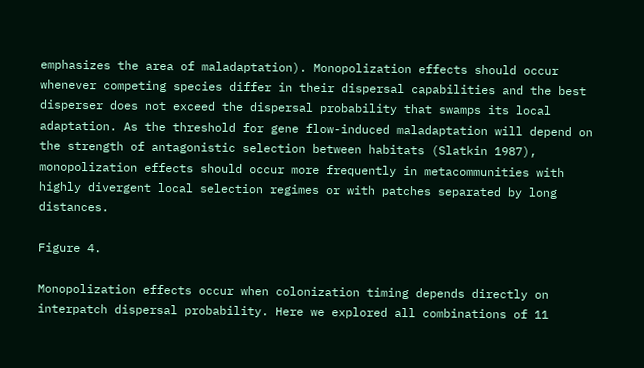emphasizes the area of maladaptation). Monopolization effects should occur whenever competing species differ in their dispersal capabilities and the best disperser does not exceed the dispersal probability that swamps its local adaptation. As the threshold for gene flow-induced maladaptation will depend on the strength of antagonistic selection between habitats (Slatkin 1987), monopolization effects should occur more frequently in metacommunities with highly divergent local selection regimes or with patches separated by long distances.

Figure 4.

Monopolization effects occur when colonization timing depends directly on interpatch dispersal probability. Here we explored all combinations of 11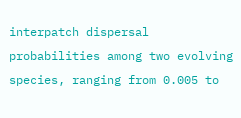interpatch dispersal probabilities among two evolving species, ranging from 0.005 to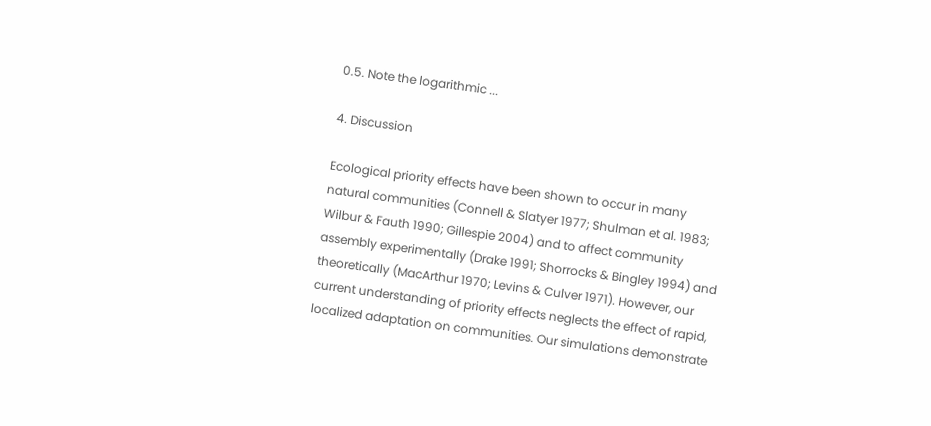0.5. Note the logarithmic ...

4. Discussion

Ecological priority effects have been shown to occur in many natural communities (Connell & Slatyer 1977; Shulman et al. 1983; Wilbur & Fauth 1990; Gillespie 2004) and to affect community assembly experimentally (Drake 1991; Shorrocks & Bingley 1994) and theoretically (MacArthur 1970; Levins & Culver 1971). However, our current understanding of priority effects neglects the effect of rapid, localized adaptation on communities. Our simulations demonstrate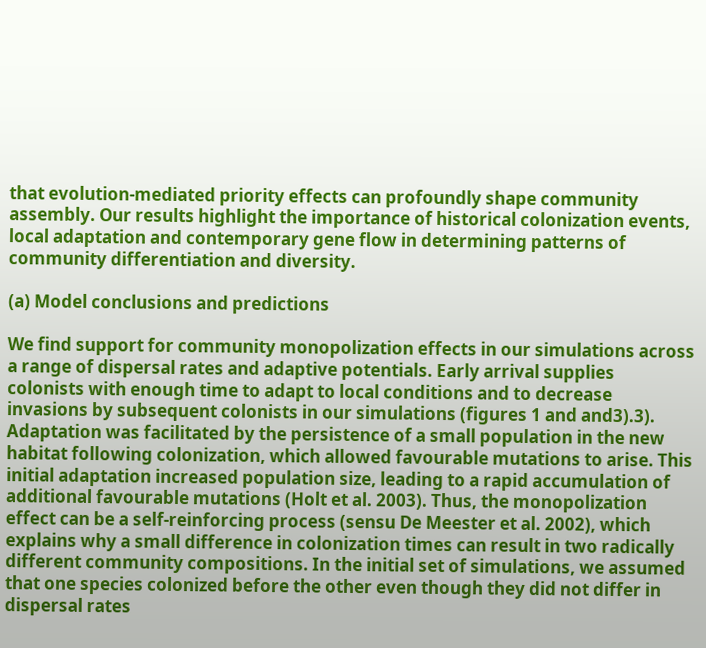that evolution-mediated priority effects can profoundly shape community assembly. Our results highlight the importance of historical colonization events, local adaptation and contemporary gene flow in determining patterns of community differentiation and diversity.

(a) Model conclusions and predictions

We find support for community monopolization effects in our simulations across a range of dispersal rates and adaptive potentials. Early arrival supplies colonists with enough time to adapt to local conditions and to decrease invasions by subsequent colonists in our simulations (figures 1 and and3).3). Adaptation was facilitated by the persistence of a small population in the new habitat following colonization, which allowed favourable mutations to arise. This initial adaptation increased population size, leading to a rapid accumulation of additional favourable mutations (Holt et al. 2003). Thus, the monopolization effect can be a self-reinforcing process (sensu De Meester et al. 2002), which explains why a small difference in colonization times can result in two radically different community compositions. In the initial set of simulations, we assumed that one species colonized before the other even though they did not differ in dispersal rates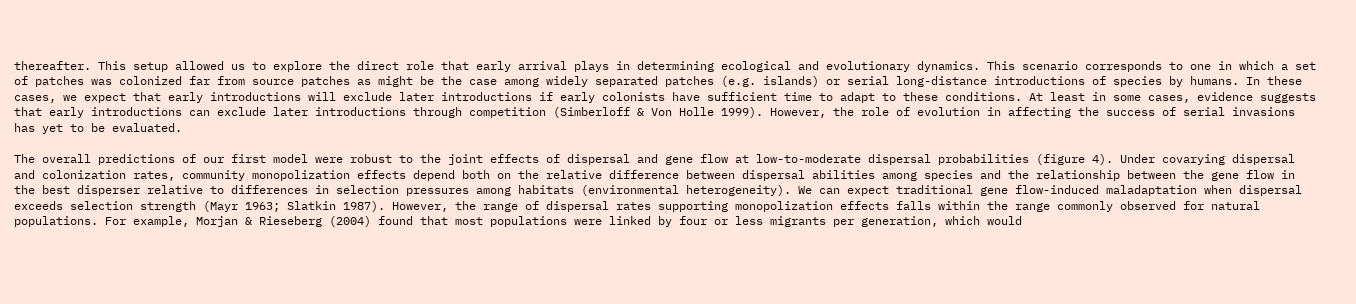thereafter. This setup allowed us to explore the direct role that early arrival plays in determining ecological and evolutionary dynamics. This scenario corresponds to one in which a set of patches was colonized far from source patches as might be the case among widely separated patches (e.g. islands) or serial long-distance introductions of species by humans. In these cases, we expect that early introductions will exclude later introductions if early colonists have sufficient time to adapt to these conditions. At least in some cases, evidence suggests that early introductions can exclude later introductions through competition (Simberloff & Von Holle 1999). However, the role of evolution in affecting the success of serial invasions has yet to be evaluated.

The overall predictions of our first model were robust to the joint effects of dispersal and gene flow at low-to-moderate dispersal probabilities (figure 4). Under covarying dispersal and colonization rates, community monopolization effects depend both on the relative difference between dispersal abilities among species and the relationship between the gene flow in the best disperser relative to differences in selection pressures among habitats (environmental heterogeneity). We can expect traditional gene flow-induced maladaptation when dispersal exceeds selection strength (Mayr 1963; Slatkin 1987). However, the range of dispersal rates supporting monopolization effects falls within the range commonly observed for natural populations. For example, Morjan & Rieseberg (2004) found that most populations were linked by four or less migrants per generation, which would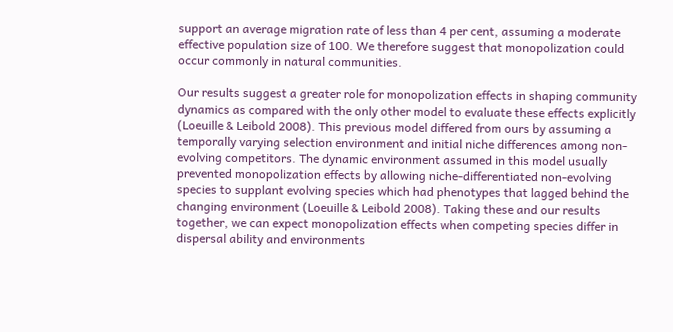support an average migration rate of less than 4 per cent, assuming a moderate effective population size of 100. We therefore suggest that monopolization could occur commonly in natural communities.

Our results suggest a greater role for monopolization effects in shaping community dynamics as compared with the only other model to evaluate these effects explicitly (Loeuille & Leibold 2008). This previous model differed from ours by assuming a temporally varying selection environment and initial niche differences among non-evolving competitors. The dynamic environment assumed in this model usually prevented monopolization effects by allowing niche-differentiated non-evolving species to supplant evolving species which had phenotypes that lagged behind the changing environment (Loeuille & Leibold 2008). Taking these and our results together, we can expect monopolization effects when competing species differ in dispersal ability and environments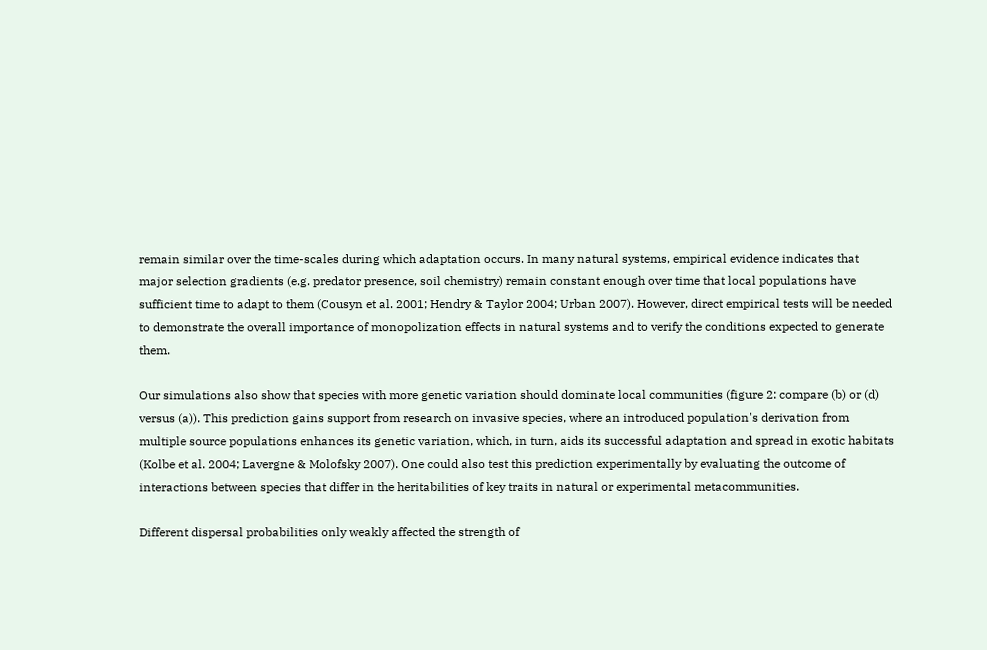remain similar over the time-scales during which adaptation occurs. In many natural systems, empirical evidence indicates that major selection gradients (e.g. predator presence, soil chemistry) remain constant enough over time that local populations have sufficient time to adapt to them (Cousyn et al. 2001; Hendry & Taylor 2004; Urban 2007). However, direct empirical tests will be needed to demonstrate the overall importance of monopolization effects in natural systems and to verify the conditions expected to generate them.

Our simulations also show that species with more genetic variation should dominate local communities (figure 2: compare (b) or (d) versus (a)). This prediction gains support from research on invasive species, where an introduced population's derivation from multiple source populations enhances its genetic variation, which, in turn, aids its successful adaptation and spread in exotic habitats (Kolbe et al. 2004; Lavergne & Molofsky 2007). One could also test this prediction experimentally by evaluating the outcome of interactions between species that differ in the heritabilities of key traits in natural or experimental metacommunities.

Different dispersal probabilities only weakly affected the strength of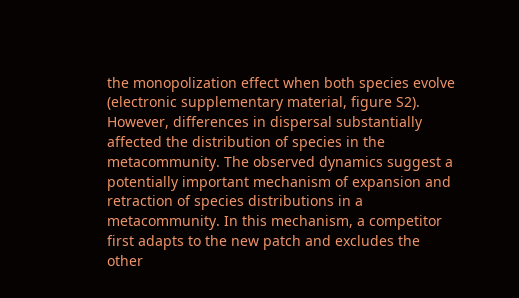the monopolization effect when both species evolve (electronic supplementary material, figure S2). However, differences in dispersal substantially affected the distribution of species in the metacommunity. The observed dynamics suggest a potentially important mechanism of expansion and retraction of species distributions in a metacommunity. In this mechanism, a competitor first adapts to the new patch and excludes the other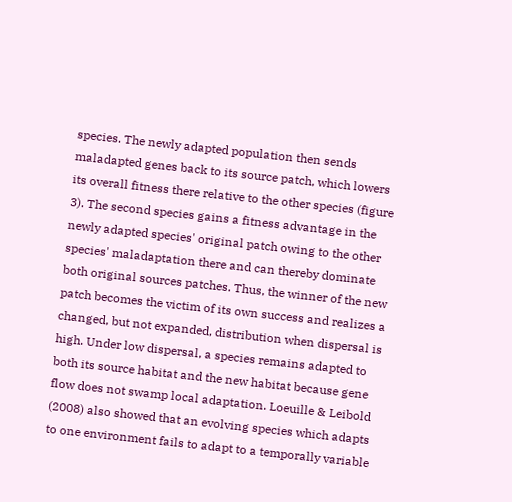species. The newly adapted population then sends maladapted genes back to its source patch, which lowers its overall fitness there relative to the other species (figure 3). The second species gains a fitness advantage in the newly adapted species' original patch owing to the other species' maladaptation there and can thereby dominate both original sources patches. Thus, the winner of the new patch becomes the victim of its own success and realizes a changed, but not expanded, distribution when dispersal is high. Under low dispersal, a species remains adapted to both its source habitat and the new habitat because gene flow does not swamp local adaptation. Loeuille & Leibold (2008) also showed that an evolving species which adapts to one environment fails to adapt to a temporally variable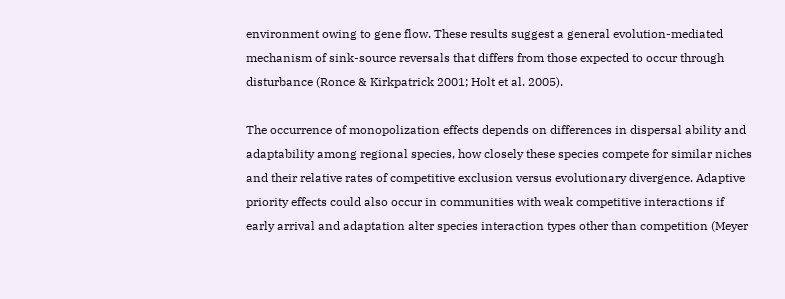environment owing to gene flow. These results suggest a general evolution-mediated mechanism of sink-source reversals that differs from those expected to occur through disturbance (Ronce & Kirkpatrick 2001; Holt et al. 2005).

The occurrence of monopolization effects depends on differences in dispersal ability and adaptability among regional species, how closely these species compete for similar niches and their relative rates of competitive exclusion versus evolutionary divergence. Adaptive priority effects could also occur in communities with weak competitive interactions if early arrival and adaptation alter species interaction types other than competition (Meyer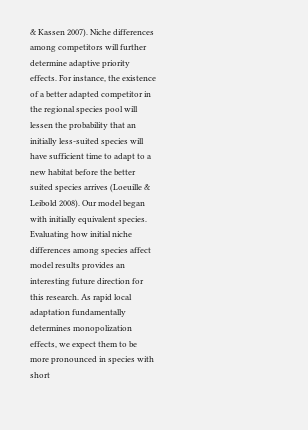& Kassen 2007). Niche differences among competitors will further determine adaptive priority effects. For instance, the existence of a better adapted competitor in the regional species pool will lessen the probability that an initially less-suited species will have sufficient time to adapt to a new habitat before the better suited species arrives (Loeuille & Leibold 2008). Our model began with initially equivalent species. Evaluating how initial niche differences among species affect model results provides an interesting future direction for this research. As rapid local adaptation fundamentally determines monopolization effects, we expect them to be more pronounced in species with short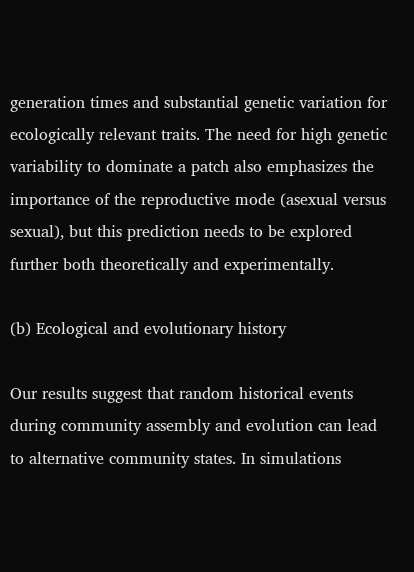generation times and substantial genetic variation for ecologically relevant traits. The need for high genetic variability to dominate a patch also emphasizes the importance of the reproductive mode (asexual versus sexual), but this prediction needs to be explored further both theoretically and experimentally.

(b) Ecological and evolutionary history

Our results suggest that random historical events during community assembly and evolution can lead to alternative community states. In simulations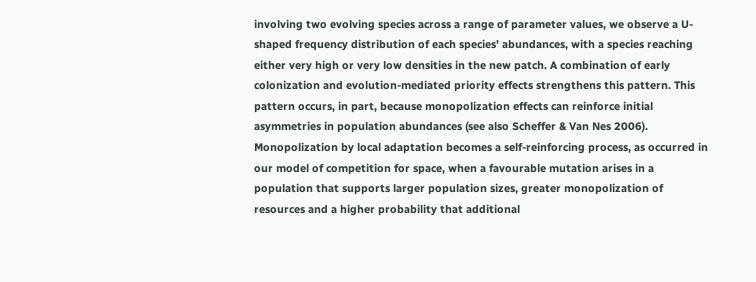involving two evolving species across a range of parameter values, we observe a U-shaped frequency distribution of each species' abundances, with a species reaching either very high or very low densities in the new patch. A combination of early colonization and evolution-mediated priority effects strengthens this pattern. This pattern occurs, in part, because monopolization effects can reinforce initial asymmetries in population abundances (see also Scheffer & Van Nes 2006). Monopolization by local adaptation becomes a self-reinforcing process, as occurred in our model of competition for space, when a favourable mutation arises in a population that supports larger population sizes, greater monopolization of resources and a higher probability that additional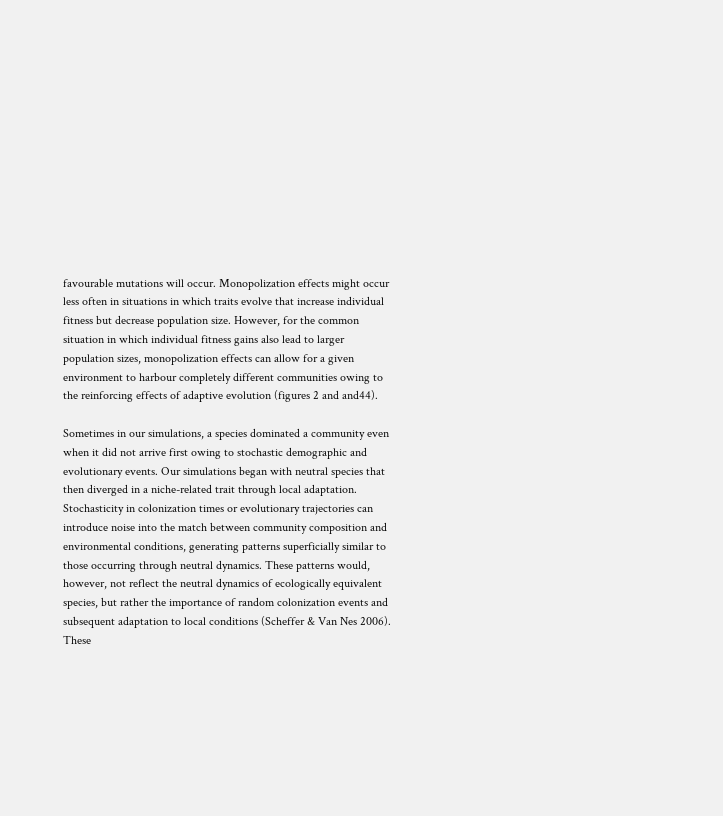favourable mutations will occur. Monopolization effects might occur less often in situations in which traits evolve that increase individual fitness but decrease population size. However, for the common situation in which individual fitness gains also lead to larger population sizes, monopolization effects can allow for a given environment to harbour completely different communities owing to the reinforcing effects of adaptive evolution (figures 2 and and44).

Sometimes in our simulations, a species dominated a community even when it did not arrive first owing to stochastic demographic and evolutionary events. Our simulations began with neutral species that then diverged in a niche-related trait through local adaptation. Stochasticity in colonization times or evolutionary trajectories can introduce noise into the match between community composition and environmental conditions, generating patterns superficially similar to those occurring through neutral dynamics. These patterns would, however, not reflect the neutral dynamics of ecologically equivalent species, but rather the importance of random colonization events and subsequent adaptation to local conditions (Scheffer & Van Nes 2006). These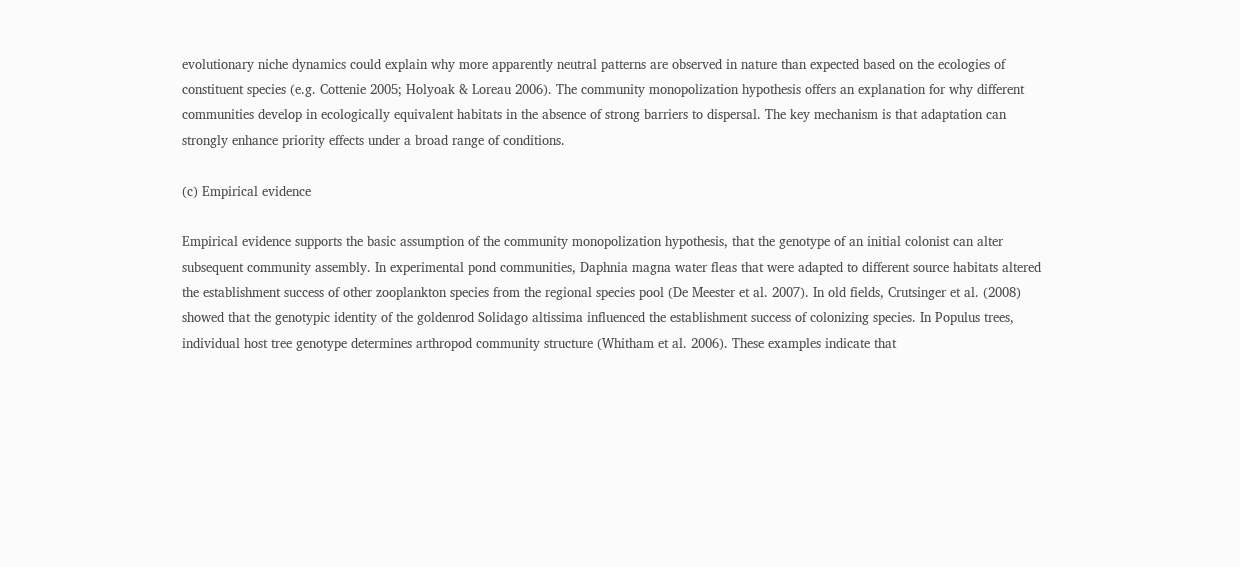evolutionary niche dynamics could explain why more apparently neutral patterns are observed in nature than expected based on the ecologies of constituent species (e.g. Cottenie 2005; Holyoak & Loreau 2006). The community monopolization hypothesis offers an explanation for why different communities develop in ecologically equivalent habitats in the absence of strong barriers to dispersal. The key mechanism is that adaptation can strongly enhance priority effects under a broad range of conditions.

(c) Empirical evidence

Empirical evidence supports the basic assumption of the community monopolization hypothesis, that the genotype of an initial colonist can alter subsequent community assembly. In experimental pond communities, Daphnia magna water fleas that were adapted to different source habitats altered the establishment success of other zooplankton species from the regional species pool (De Meester et al. 2007). In old fields, Crutsinger et al. (2008) showed that the genotypic identity of the goldenrod Solidago altissima influenced the establishment success of colonizing species. In Populus trees, individual host tree genotype determines arthropod community structure (Whitham et al. 2006). These examples indicate that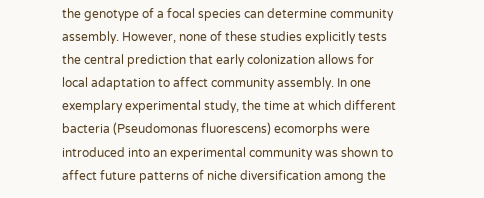the genotype of a focal species can determine community assembly. However, none of these studies explicitly tests the central prediction that early colonization allows for local adaptation to affect community assembly. In one exemplary experimental study, the time at which different bacteria (Pseudomonas fluorescens) ecomorphs were introduced into an experimental community was shown to affect future patterns of niche diversification among the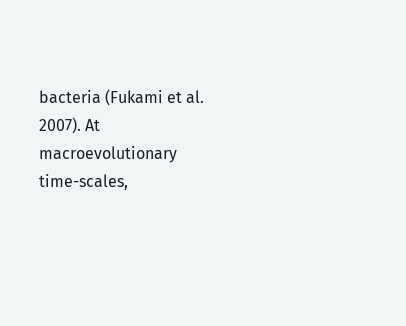bacteria (Fukami et al. 2007). At macroevolutionary time-scales,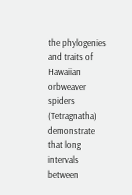the phylogenies and traits of Hawaiian orbweaver spiders (Tetragnatha) demonstrate that long intervals between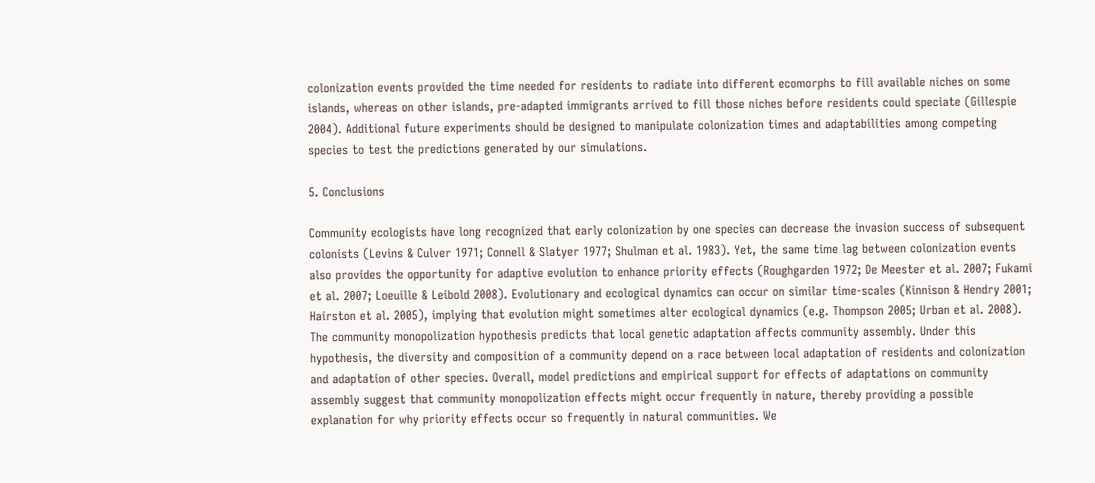colonization events provided the time needed for residents to radiate into different ecomorphs to fill available niches on some islands, whereas on other islands, pre-adapted immigrants arrived to fill those niches before residents could speciate (Gillespie 2004). Additional future experiments should be designed to manipulate colonization times and adaptabilities among competing species to test the predictions generated by our simulations.

5. Conclusions

Community ecologists have long recognized that early colonization by one species can decrease the invasion success of subsequent colonists (Levins & Culver 1971; Connell & Slatyer 1977; Shulman et al. 1983). Yet, the same time lag between colonization events also provides the opportunity for adaptive evolution to enhance priority effects (Roughgarden 1972; De Meester et al. 2007; Fukami et al. 2007; Loeuille & Leibold 2008). Evolutionary and ecological dynamics can occur on similar time-scales (Kinnison & Hendry 2001; Hairston et al. 2005), implying that evolution might sometimes alter ecological dynamics (e.g. Thompson 2005; Urban et al. 2008). The community monopolization hypothesis predicts that local genetic adaptation affects community assembly. Under this hypothesis, the diversity and composition of a community depend on a race between local adaptation of residents and colonization and adaptation of other species. Overall, model predictions and empirical support for effects of adaptations on community assembly suggest that community monopolization effects might occur frequently in nature, thereby providing a possible explanation for why priority effects occur so frequently in natural communities. We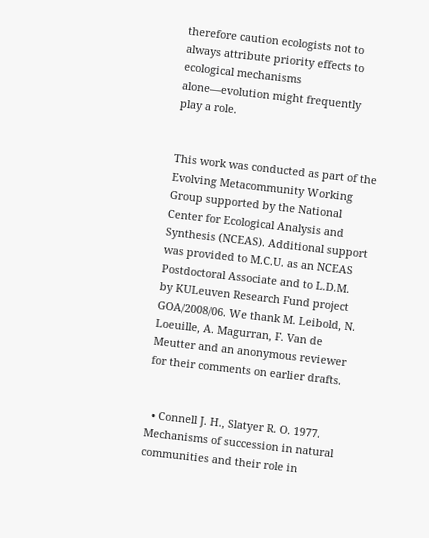therefore caution ecologists not to always attribute priority effects to ecological mechanisms alone—evolution might frequently play a role.


This work was conducted as part of the Evolving Metacommunity Working Group supported by the National Center for Ecological Analysis and Synthesis (NCEAS). Additional support was provided to M.C.U. as an NCEAS Postdoctoral Associate and to L.D.M. by KULeuven Research Fund project GOA/2008/06. We thank M. Leibold, N. Loeuille, A. Magurran, F. Van de Meutter and an anonymous reviewer for their comments on earlier drafts.


  • Connell J. H., Slatyer R. O. 1977. Mechanisms of succession in natural communities and their role in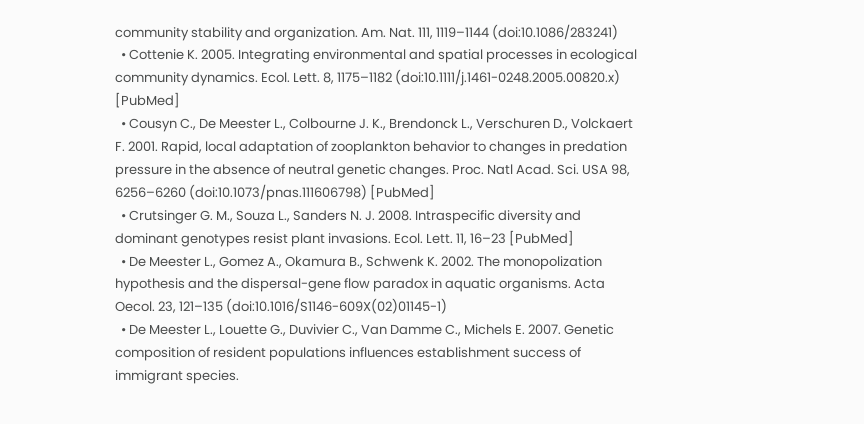community stability and organization. Am. Nat. 111, 1119–1144 (doi:10.1086/283241)
  • Cottenie K. 2005. Integrating environmental and spatial processes in ecological community dynamics. Ecol. Lett. 8, 1175–1182 (doi:10.1111/j.1461-0248.2005.00820.x) [PubMed]
  • Cousyn C., De Meester L., Colbourne J. K., Brendonck L., Verschuren D., Volckaert F. 2001. Rapid, local adaptation of zooplankton behavior to changes in predation pressure in the absence of neutral genetic changes. Proc. Natl Acad. Sci. USA 98, 6256–6260 (doi:10.1073/pnas.111606798) [PubMed]
  • Crutsinger G. M., Souza L., Sanders N. J. 2008. Intraspecific diversity and dominant genotypes resist plant invasions. Ecol. Lett. 11, 16–23 [PubMed]
  • De Meester L., Gomez A., Okamura B., Schwenk K. 2002. The monopolization hypothesis and the dispersal-gene flow paradox in aquatic organisms. Acta Oecol. 23, 121–135 (doi:10.1016/S1146-609X(02)01145-1)
  • De Meester L., Louette G., Duvivier C., Van Damme C., Michels E. 2007. Genetic composition of resident populations influences establishment success of immigrant species.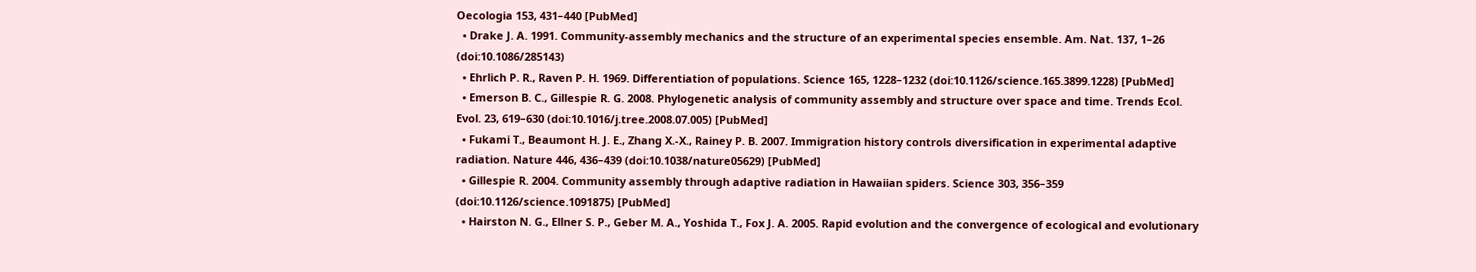Oecologia 153, 431–440 [PubMed]
  • Drake J. A. 1991. Community-assembly mechanics and the structure of an experimental species ensemble. Am. Nat. 137, 1–26 (doi:10.1086/285143)
  • Ehrlich P. R., Raven P. H. 1969. Differentiation of populations. Science 165, 1228–1232 (doi:10.1126/science.165.3899.1228) [PubMed]
  • Emerson B. C., Gillespie R. G. 2008. Phylogenetic analysis of community assembly and structure over space and time. Trends Ecol. Evol. 23, 619–630 (doi:10.1016/j.tree.2008.07.005) [PubMed]
  • Fukami T., Beaumont H. J. E., Zhang X.-X., Rainey P. B. 2007. Immigration history controls diversification in experimental adaptive radiation. Nature 446, 436–439 (doi:10.1038/nature05629) [PubMed]
  • Gillespie R. 2004. Community assembly through adaptive radiation in Hawaiian spiders. Science 303, 356–359 (doi:10.1126/science.1091875) [PubMed]
  • Hairston N. G., Ellner S. P., Geber M. A., Yoshida T., Fox J. A. 2005. Rapid evolution and the convergence of ecological and evolutionary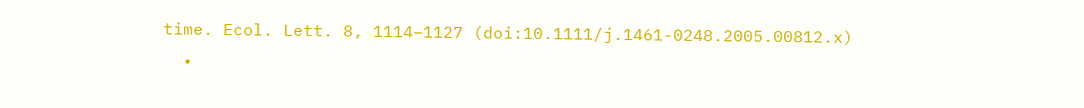time. Ecol. Lett. 8, 1114–1127 (doi:10.1111/j.1461-0248.2005.00812.x)
  •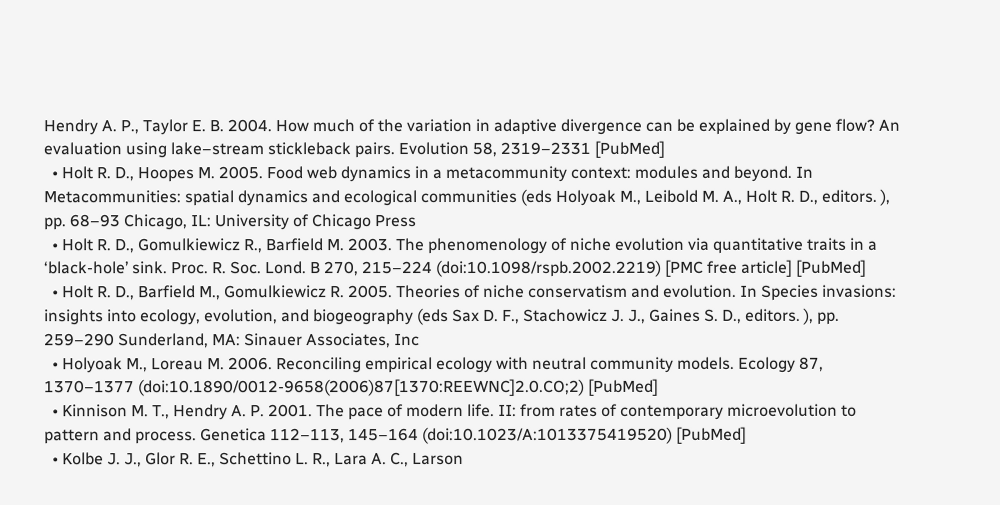Hendry A. P., Taylor E. B. 2004. How much of the variation in adaptive divergence can be explained by gene flow? An evaluation using lake–stream stickleback pairs. Evolution 58, 2319–2331 [PubMed]
  • Holt R. D., Hoopes M. 2005. Food web dynamics in a metacommunity context: modules and beyond. In Metacommunities: spatial dynamics and ecological communities (eds Holyoak M., Leibold M. A., Holt R. D., editors. ), pp. 68–93 Chicago, IL: University of Chicago Press
  • Holt R. D., Gomulkiewicz R., Barfield M. 2003. The phenomenology of niche evolution via quantitative traits in a ‘black-hole’ sink. Proc. R. Soc. Lond. B 270, 215–224 (doi:10.1098/rspb.2002.2219) [PMC free article] [PubMed]
  • Holt R. D., Barfield M., Gomulkiewicz R. 2005. Theories of niche conservatism and evolution. In Species invasions: insights into ecology, evolution, and biogeography (eds Sax D. F., Stachowicz J. J., Gaines S. D., editors. ), pp. 259–290 Sunderland, MA: Sinauer Associates, Inc
  • Holyoak M., Loreau M. 2006. Reconciling empirical ecology with neutral community models. Ecology 87, 1370–1377 (doi:10.1890/0012-9658(2006)87[1370:REEWNC]2.0.CO;2) [PubMed]
  • Kinnison M. T., Hendry A. P. 2001. The pace of modern life. II: from rates of contemporary microevolution to pattern and process. Genetica 112–113, 145–164 (doi:10.1023/A:1013375419520) [PubMed]
  • Kolbe J. J., Glor R. E., Schettino L. R., Lara A. C., Larson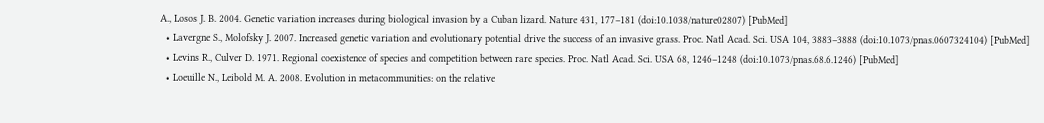A., Losos J. B. 2004. Genetic variation increases during biological invasion by a Cuban lizard. Nature 431, 177–181 (doi:10.1038/nature02807) [PubMed]
  • Lavergne S., Molofsky J. 2007. Increased genetic variation and evolutionary potential drive the success of an invasive grass. Proc. Natl Acad. Sci. USA 104, 3883–3888 (doi:10.1073/pnas.0607324104) [PubMed]
  • Levins R., Culver D. 1971. Regional coexistence of species and competition between rare species. Proc. Natl Acad. Sci. USA 68, 1246–1248 (doi:10.1073/pnas.68.6.1246) [PubMed]
  • Loeuille N., Leibold M. A. 2008. Evolution in metacommunities: on the relative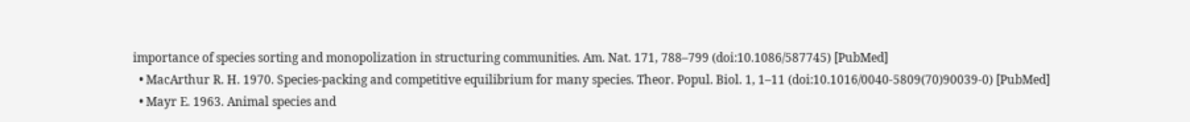importance of species sorting and monopolization in structuring communities. Am. Nat. 171, 788–799 (doi:10.1086/587745) [PubMed]
  • MacArthur R. H. 1970. Species-packing and competitive equilibrium for many species. Theor. Popul. Biol. 1, 1–11 (doi:10.1016/0040-5809(70)90039-0) [PubMed]
  • Mayr E. 1963. Animal species and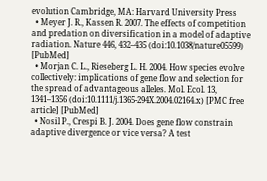evolution Cambridge, MA: Harvard University Press
  • Meyer J. R., Kassen R. 2007. The effects of competition and predation on diversification in a model of adaptive radiation. Nature 446, 432–435 (doi:10.1038/nature05599) [PubMed]
  • Morjan C. L., Rieseberg L. H. 2004. How species evolve collectively: implications of gene flow and selection for the spread of advantageous alleles. Mol. Ecol. 13, 1341–1356 (doi:10.1111/j.1365-294X.2004.02164.x) [PMC free article] [PubMed]
  • Nosil P., Crespi B. J. 2004. Does gene flow constrain adaptive divergence or vice versa? A test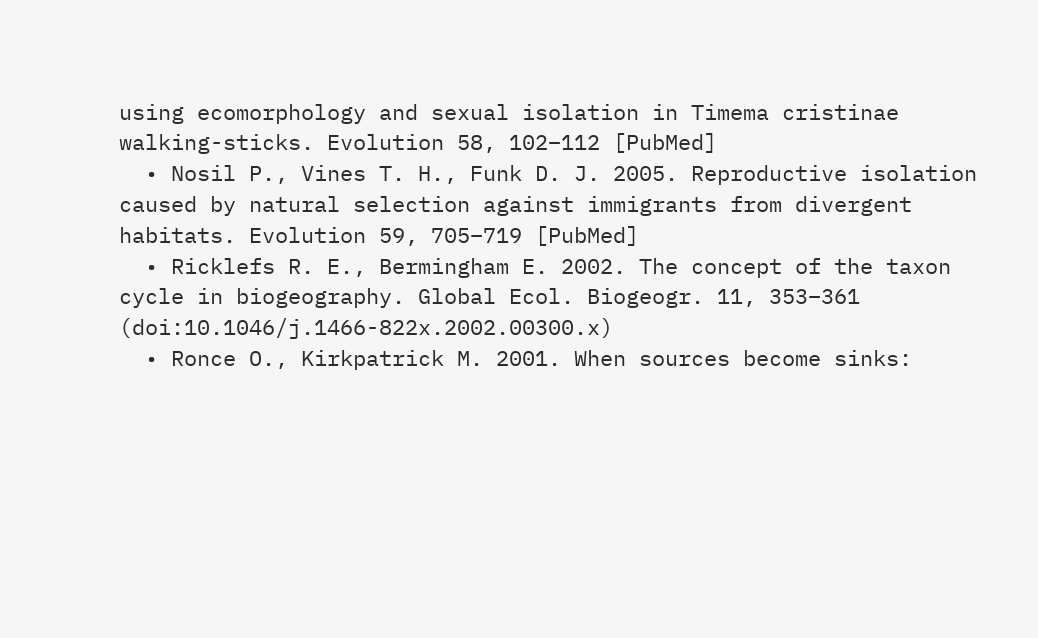using ecomorphology and sexual isolation in Timema cristinae walking-sticks. Evolution 58, 102–112 [PubMed]
  • Nosil P., Vines T. H., Funk D. J. 2005. Reproductive isolation caused by natural selection against immigrants from divergent habitats. Evolution 59, 705–719 [PubMed]
  • Ricklefs R. E., Bermingham E. 2002. The concept of the taxon cycle in biogeography. Global Ecol. Biogeogr. 11, 353–361 (doi:10.1046/j.1466-822x.2002.00300.x)
  • Ronce O., Kirkpatrick M. 2001. When sources become sinks: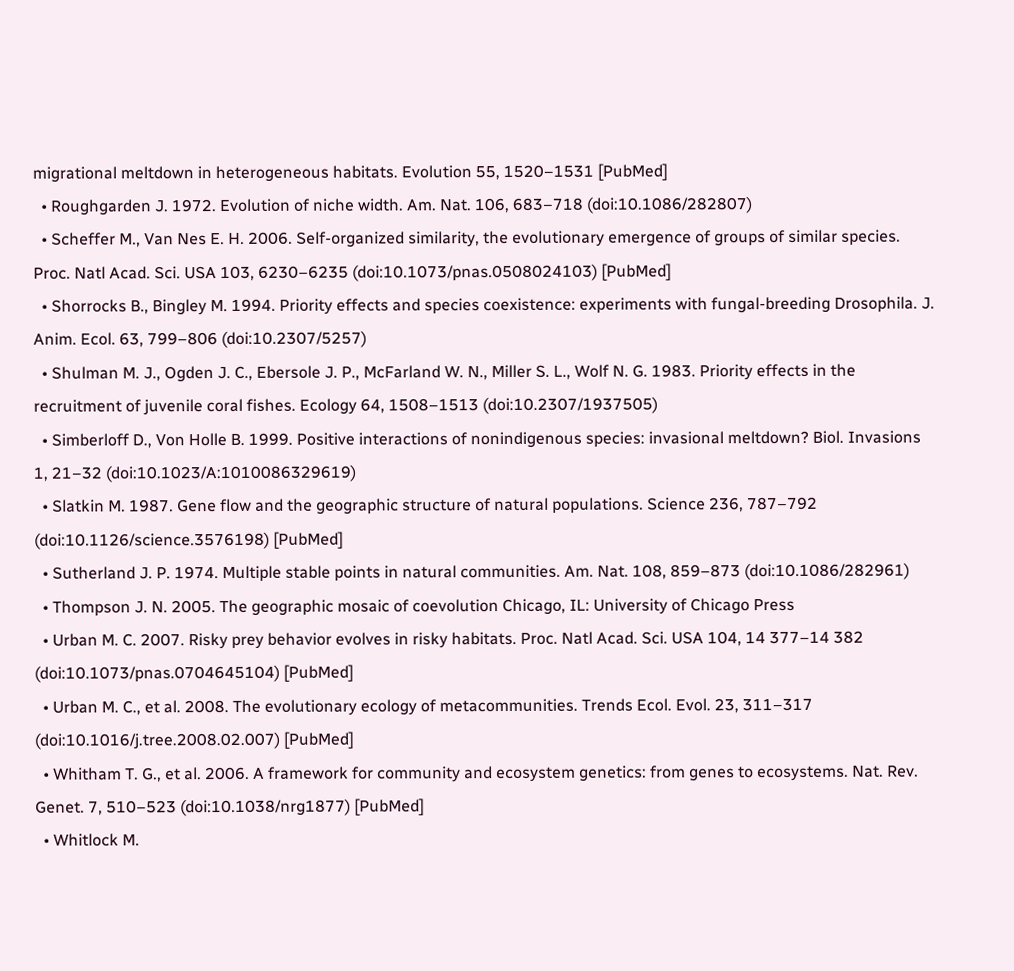migrational meltdown in heterogeneous habitats. Evolution 55, 1520–1531 [PubMed]
  • Roughgarden J. 1972. Evolution of niche width. Am. Nat. 106, 683–718 (doi:10.1086/282807)
  • Scheffer M., Van Nes E. H. 2006. Self-organized similarity, the evolutionary emergence of groups of similar species. Proc. Natl Acad. Sci. USA 103, 6230–6235 (doi:10.1073/pnas.0508024103) [PubMed]
  • Shorrocks B., Bingley M. 1994. Priority effects and species coexistence: experiments with fungal-breeding Drosophila. J. Anim. Ecol. 63, 799–806 (doi:10.2307/5257)
  • Shulman M. J., Ogden J. C., Ebersole J. P., McFarland W. N., Miller S. L., Wolf N. G. 1983. Priority effects in the recruitment of juvenile coral fishes. Ecology 64, 1508–1513 (doi:10.2307/1937505)
  • Simberloff D., Von Holle B. 1999. Positive interactions of nonindigenous species: invasional meltdown? Biol. Invasions 1, 21–32 (doi:10.1023/A:1010086329619)
  • Slatkin M. 1987. Gene flow and the geographic structure of natural populations. Science 236, 787–792 (doi:10.1126/science.3576198) [PubMed]
  • Sutherland J. P. 1974. Multiple stable points in natural communities. Am. Nat. 108, 859–873 (doi:10.1086/282961)
  • Thompson J. N. 2005. The geographic mosaic of coevolution Chicago, IL: University of Chicago Press
  • Urban M. C. 2007. Risky prey behavior evolves in risky habitats. Proc. Natl Acad. Sci. USA 104, 14 377–14 382 (doi:10.1073/pnas.0704645104) [PubMed]
  • Urban M. C., et al. 2008. The evolutionary ecology of metacommunities. Trends Ecol. Evol. 23, 311–317 (doi:10.1016/j.tree.2008.02.007) [PubMed]
  • Whitham T. G., et al. 2006. A framework for community and ecosystem genetics: from genes to ecosystems. Nat. Rev. Genet. 7, 510–523 (doi:10.1038/nrg1877) [PubMed]
  • Whitlock M.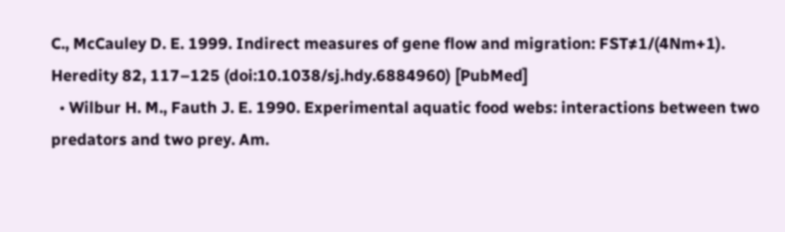C., McCauley D. E. 1999. Indirect measures of gene flow and migration: FST≠1/(4Nm+1). Heredity 82, 117–125 (doi:10.1038/sj.hdy.6884960) [PubMed]
  • Wilbur H. M., Fauth J. E. 1990. Experimental aquatic food webs: interactions between two predators and two prey. Am.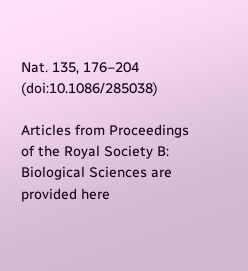Nat. 135, 176–204 (doi:10.1086/285038)

Articles from Proceedings of the Royal Society B: Biological Sciences are provided here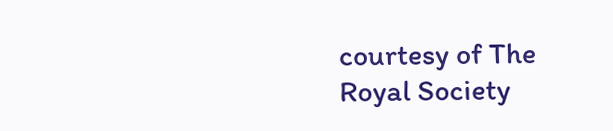courtesy of The Royal Society